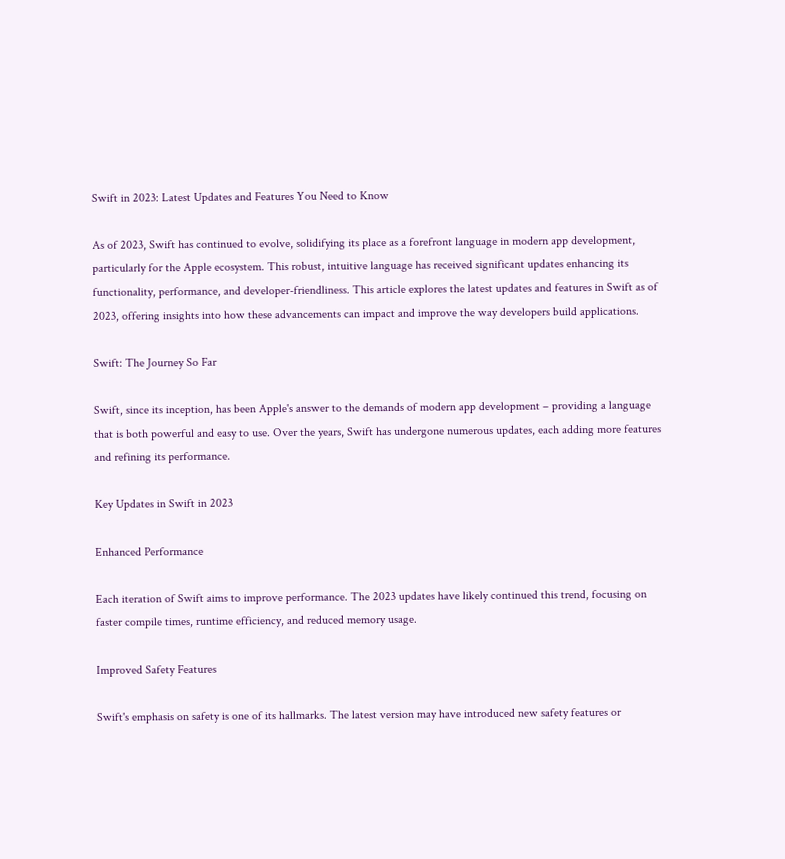Swift in 2023: Latest Updates and Features You Need to Know

As of 2023, Swift has continued to evolve, solidifying its place as a forefront language in modern app development, particularly for the Apple ecosystem. This robust, intuitive language has received significant updates enhancing its functionality, performance, and developer-friendliness. This article explores the latest updates and features in Swift as of 2023, offering insights into how these advancements can impact and improve the way developers build applications.

Swift: The Journey So Far

Swift, since its inception, has been Apple's answer to the demands of modern app development – providing a language that is both powerful and easy to use. Over the years, Swift has undergone numerous updates, each adding more features and refining its performance.

Key Updates in Swift in 2023

Enhanced Performance

Each iteration of Swift aims to improve performance. The 2023 updates have likely continued this trend, focusing on faster compile times, runtime efficiency, and reduced memory usage.

Improved Safety Features

Swift's emphasis on safety is one of its hallmarks. The latest version may have introduced new safety features or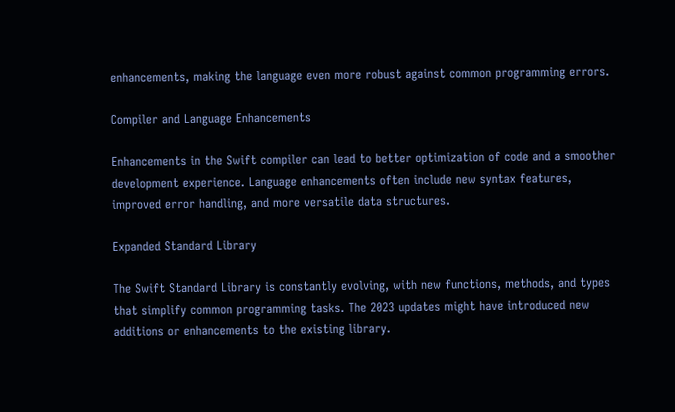enhancements, making the language even more robust against common programming errors.

Compiler and Language Enhancements

Enhancements in the Swift compiler can lead to better optimization of code and a smoother development experience. Language enhancements often include new syntax features, improved error handling, and more versatile data structures.

Expanded Standard Library

The Swift Standard Library is constantly evolving, with new functions, methods, and types that simplify common programming tasks. The 2023 updates might have introduced new additions or enhancements to the existing library.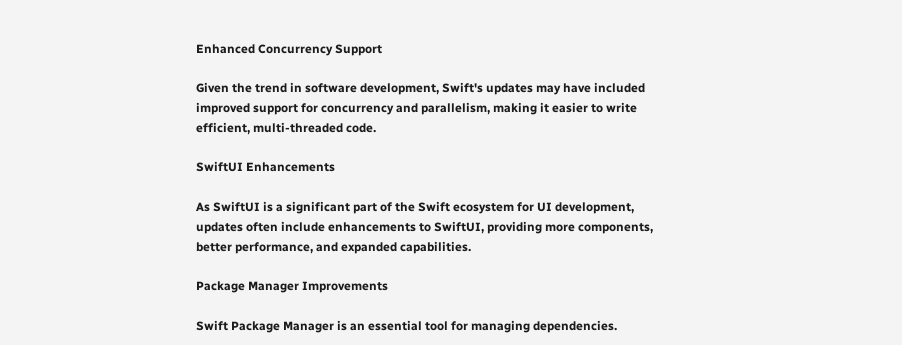Enhanced Concurrency Support

Given the trend in software development, Swift's updates may have included improved support for concurrency and parallelism, making it easier to write efficient, multi-threaded code.

SwiftUI Enhancements

As SwiftUI is a significant part of the Swift ecosystem for UI development, updates often include enhancements to SwiftUI, providing more components, better performance, and expanded capabilities.

Package Manager Improvements

Swift Package Manager is an essential tool for managing dependencies.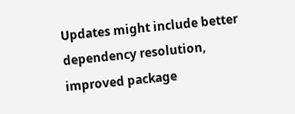Updates might include better dependency resolution, improved package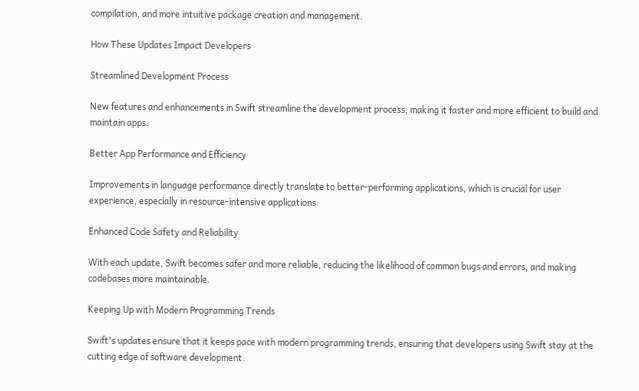compilation, and more intuitive package creation and management.

How These Updates Impact Developers

Streamlined Development Process

New features and enhancements in Swift streamline the development process, making it faster and more efficient to build and maintain apps.

Better App Performance and Efficiency

Improvements in language performance directly translate to better-performing applications, which is crucial for user experience, especially in resource-intensive applications.

Enhanced Code Safety and Reliability

With each update, Swift becomes safer and more reliable, reducing the likelihood of common bugs and errors, and making codebases more maintainable.

Keeping Up with Modern Programming Trends

Swift's updates ensure that it keeps pace with modern programming trends, ensuring that developers using Swift stay at the cutting edge of software development.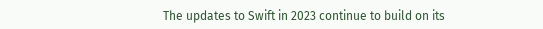The updates to Swift in 2023 continue to build on its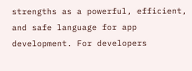strengths as a powerful, efficient, and safe language for app development. For developers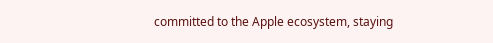committed to the Apple ecosystem, staying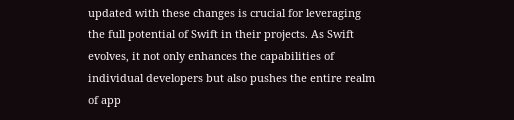updated with these changes is crucial for leveraging the full potential of Swift in their projects. As Swift evolves, it not only enhances the capabilities of individual developers but also pushes the entire realm of app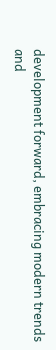development forward, embracing modern trends and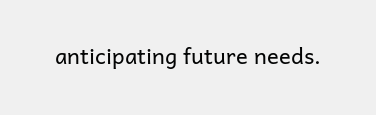anticipating future needs.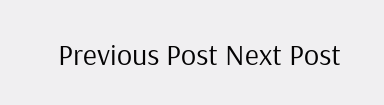Previous Post Next Post